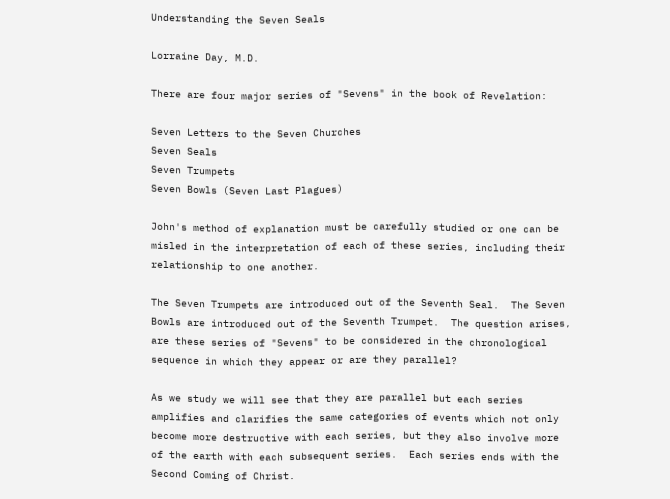Understanding the Seven Seals

Lorraine Day, M.D.

There are four major series of "Sevens" in the book of Revelation:

Seven Letters to the Seven Churches
Seven Seals
Seven Trumpets
Seven Bowls (Seven Last Plagues)

John's method of explanation must be carefully studied or one can be misled in the interpretation of each of these series, including their relationship to one another.

The Seven Trumpets are introduced out of the Seventh Seal.  The Seven Bowls are introduced out of the Seventh Trumpet.  The question arises, are these series of "Sevens" to be considered in the chronological sequence in which they appear or are they parallel?

As we study we will see that they are parallel but each series amplifies and clarifies the same categories of events which not only become more destructive with each series, but they also involve more of the earth with each subsequent series.  Each series ends with the Second Coming of Christ.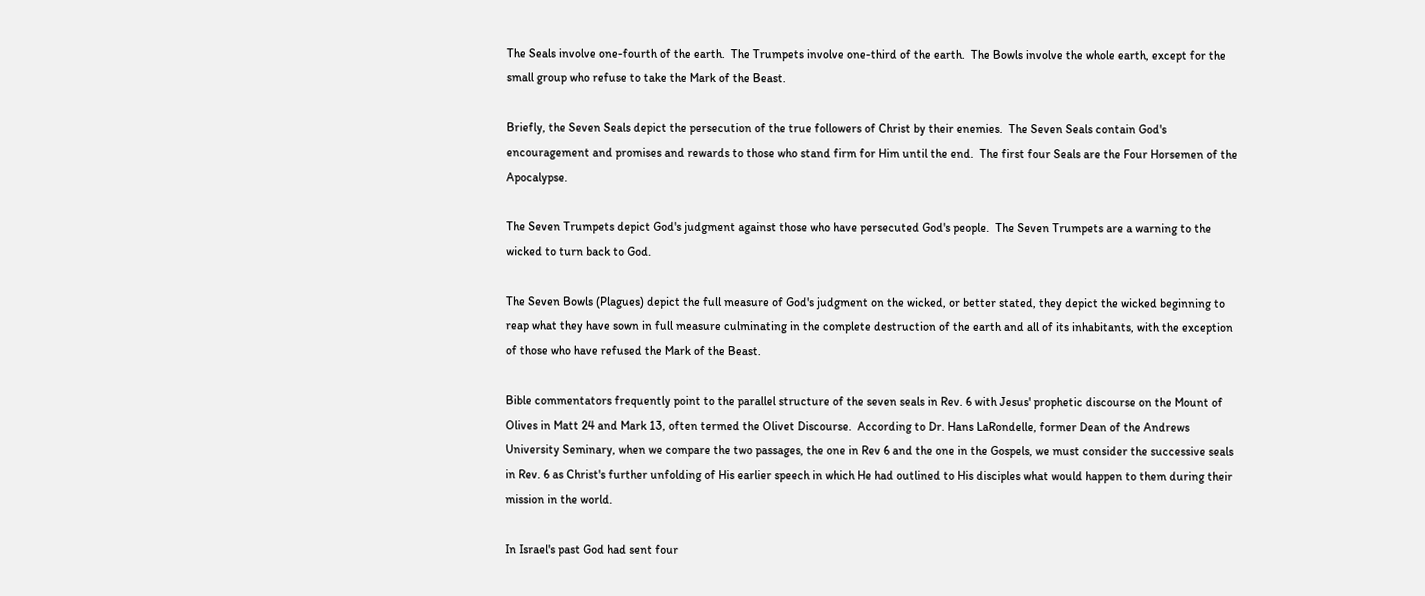The Seals involve one-fourth of the earth.  The Trumpets involve one-third of the earth.  The Bowls involve the whole earth, except for the small group who refuse to take the Mark of the Beast.

Briefly, the Seven Seals depict the persecution of the true followers of Christ by their enemies.  The Seven Seals contain God's encouragement and promises and rewards to those who stand firm for Him until the end.  The first four Seals are the Four Horsemen of the Apocalypse.

The Seven Trumpets depict God's judgment against those who have persecuted God's people.  The Seven Trumpets are a warning to the wicked to turn back to God.

The Seven Bowls (Plagues) depict the full measure of God's judgment on the wicked, or better stated, they depict the wicked beginning to reap what they have sown in full measure culminating in the complete destruction of the earth and all of its inhabitants, with the exception of those who have refused the Mark of the Beast.

Bible commentators frequently point to the parallel structure of the seven seals in Rev. 6 with Jesus' prophetic discourse on the Mount of Olives in Matt 24 and Mark 13, often termed the Olivet Discourse.  According to Dr. Hans LaRondelle, former Dean of the Andrews University Seminary, when we compare the two passages, the one in Rev 6 and the one in the Gospels, we must consider the successive seals in Rev. 6 as Christ's further unfolding of His earlier speech in which He had outlined to His disciples what would happen to them during their mission in the world.

In Israel's past God had sent four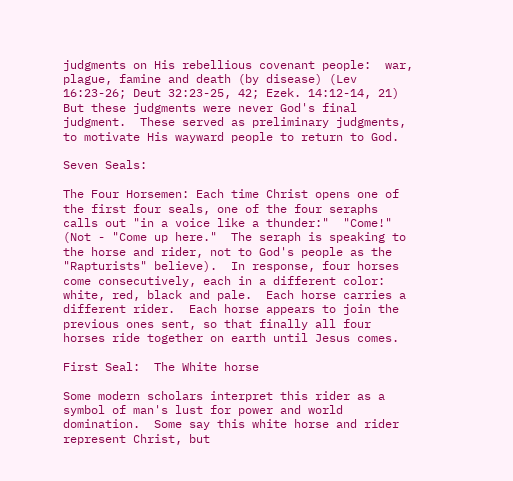judgments on His rebellious covenant people:  war, plague, famine and death (by disease) (Lev 16:23-26; Deut 32:23-25, 42; Ezek. 14:12-14, 21)  But these judgments were never God's final judgment.  These served as preliminary judgments, to motivate His wayward people to return to God.

Seven Seals:

The Four Horsemen: Each time Christ opens one of the first four seals, one of the four seraphs calls out "in a voice like a thunder:"  "Come!" (Not - "Come up here."  The seraph is speaking to the horse and rider, not to God's people as the "Rapturists" believe).  In response, four horses come consecutively, each in a different color: white, red, black and pale.  Each horse carries a different rider.  Each horse appears to join the previous ones sent, so that finally all four horses ride together on earth until Jesus comes.

First Seal:  The White horse

Some modern scholars interpret this rider as a symbol of man's lust for power and world domination.  Some say this white horse and rider represent Christ, but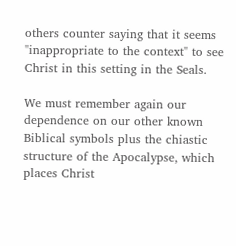others counter saying that it seems "inappropriate to the context" to see Christ in this setting in the Seals.

We must remember again our dependence on our other known Biblical symbols plus the chiastic structure of the Apocalypse, which places Christ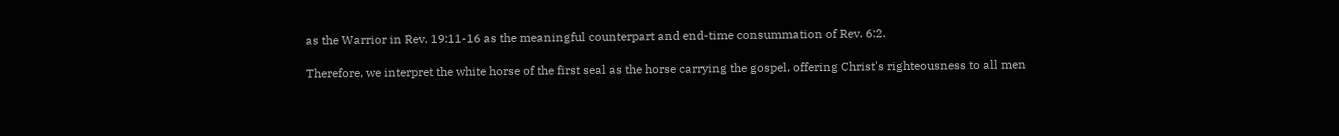as the Warrior in Rev. 19:11-16 as the meaningful counterpart and end-time consummation of Rev. 6:2.

Therefore, we interpret the white horse of the first seal as the horse carrying the gospel, offering Christ's righteousness to all men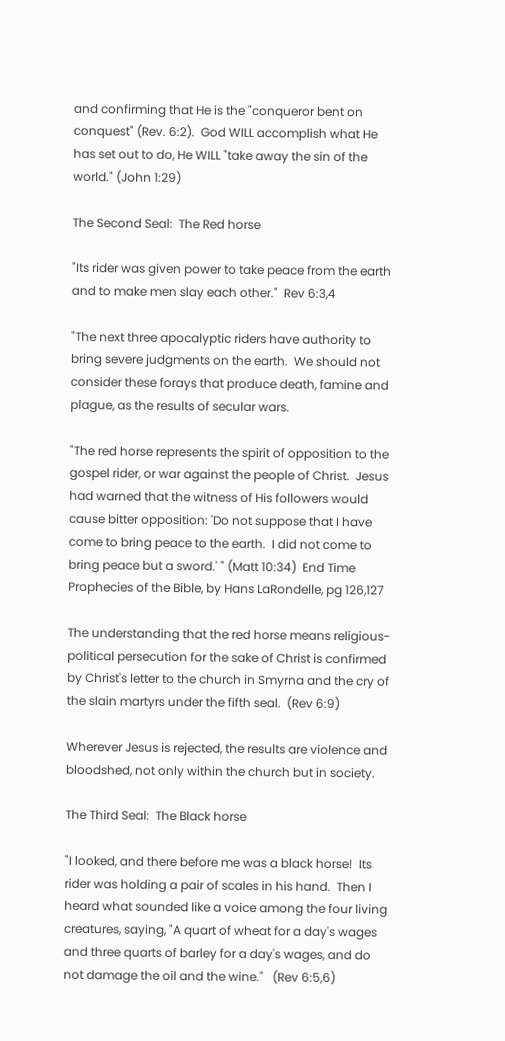and confirming that He is the "conqueror bent on conquest" (Rev. 6:2).  God WILL accomplish what He has set out to do, He WILL "take away the sin of the world." (John 1:29)

The Second Seal:  The Red horse

"Its rider was given power to take peace from the earth and to make men slay each other."  Rev 6:3,4

"The next three apocalyptic riders have authority to bring severe judgments on the earth.  We should not consider these forays that produce death, famine and plague, as the results of secular wars.

"The red horse represents the spirit of opposition to the gospel rider, or war against the people of Christ.  Jesus had warned that the witness of His followers would cause bitter opposition: 'Do not suppose that I have come to bring peace to the earth.  I did not come to bring peace but a sword.' " (Matt 10:34)  End Time Prophecies of the Bible, by Hans LaRondelle, pg 126,127

The understanding that the red horse means religious-political persecution for the sake of Christ is confirmed by Christ's letter to the church in Smyrna and the cry of the slain martyrs under the fifth seal.  (Rev 6:9)

Wherever Jesus is rejected, the results are violence and bloodshed, not only within the church but in society.

The Third Seal:  The Black horse

"I looked, and there before me was a black horse!  Its rider was holding a pair of scales in his hand.  Then I heard what sounded like a voice among the four living creatures, saying, "A quart of wheat for a day's wages and three quarts of barley for a day's wages, and do not damage the oil and the wine."   (Rev 6:5,6)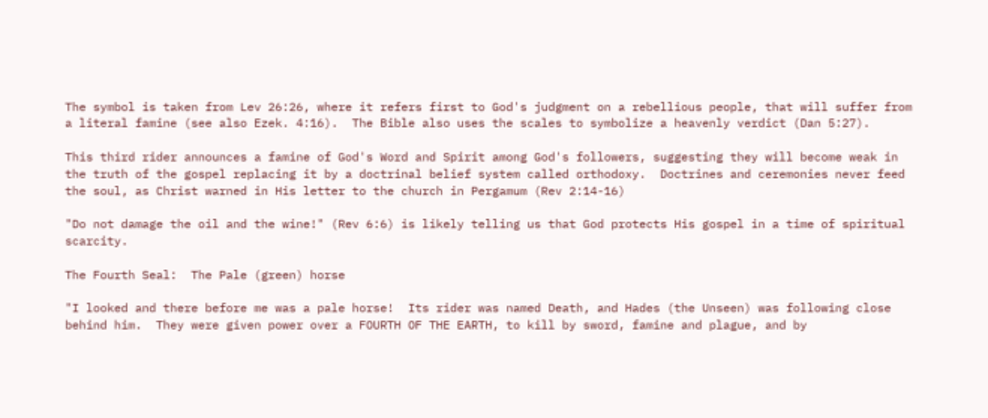The symbol is taken from Lev 26:26, where it refers first to God's judgment on a rebellious people, that will suffer from a literal famine (see also Ezek. 4:16).  The Bible also uses the scales to symbolize a heavenly verdict (Dan 5:27).

This third rider announces a famine of God's Word and Spirit among God's followers, suggesting they will become weak in the truth of the gospel replacing it by a doctrinal belief system called orthodoxy.  Doctrines and ceremonies never feed the soul, as Christ warned in His letter to the church in Pergamum (Rev 2:14-16)

"Do not damage the oil and the wine!" (Rev 6:6) is likely telling us that God protects His gospel in a time of spiritual scarcity.

The Fourth Seal:  The Pale (green) horse

"I looked and there before me was a pale horse!  Its rider was named Death, and Hades (the Unseen) was following close behind him.  They were given power over a FOURTH OF THE EARTH, to kill by sword, famine and plague, and by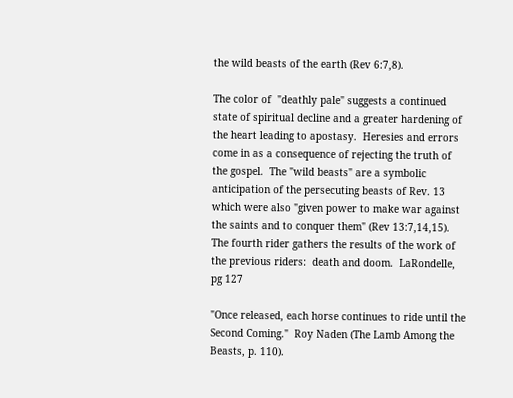the wild beasts of the earth (Rev 6:7,8).

The color of  "deathly pale" suggests a continued state of spiritual decline and a greater hardening of the heart leading to apostasy.  Heresies and errors come in as a consequence of rejecting the truth of the gospel.  The "wild beasts" are a symbolic anticipation of the persecuting beasts of Rev. 13 which were also "given power to make war against the saints and to conquer them" (Rev 13:7,14,15).  The fourth rider gathers the results of the work of the previous riders:  death and doom.  LaRondelle, pg 127

"Once released, each horse continues to ride until the Second Coming."  Roy Naden (The Lamb Among the Beasts, p. 110).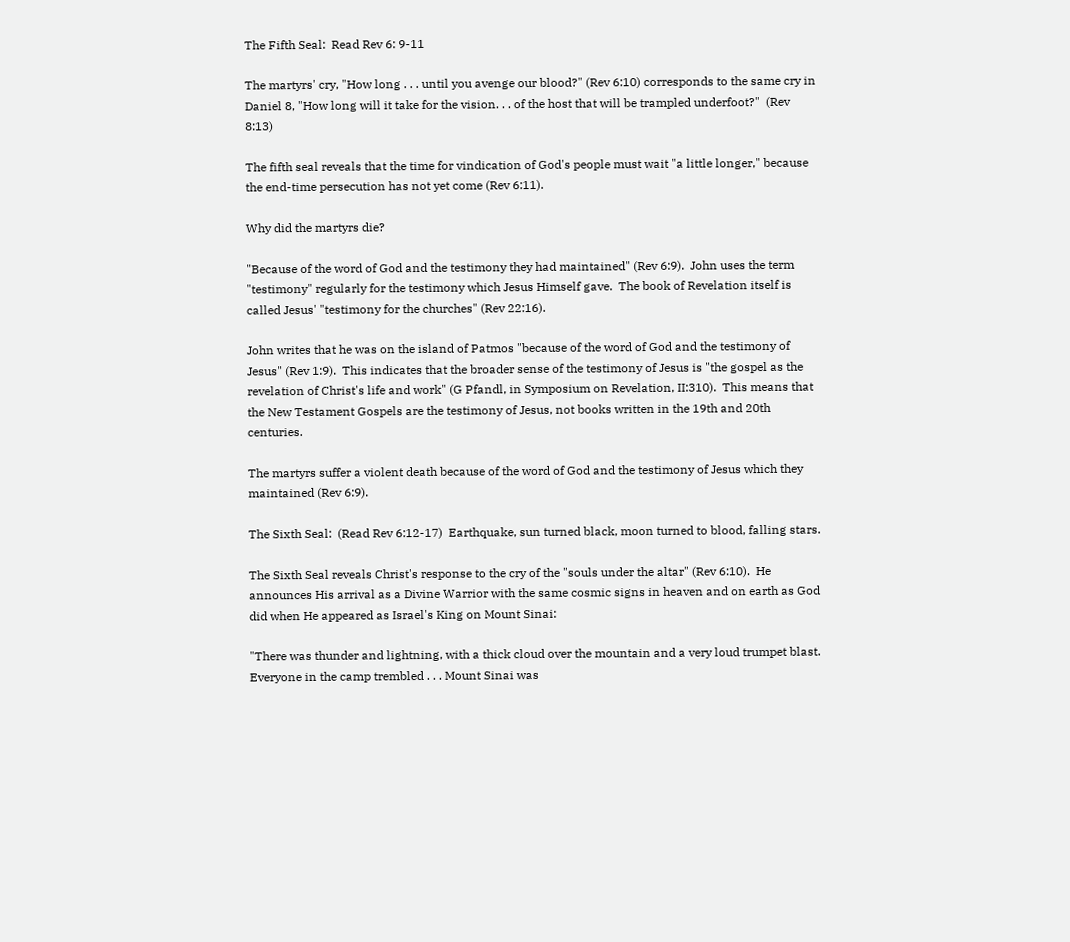The Fifth Seal:  Read Rev 6: 9-11

The martyrs' cry, "How long . . . until you avenge our blood?" (Rev 6:10) corresponds to the same cry in Daniel 8, "How long will it take for the vision. . . of the host that will be trampled underfoot?"  (Rev 8:13)

The fifth seal reveals that the time for vindication of God's people must wait "a little longer," because the end-time persecution has not yet come (Rev 6:11).

Why did the martyrs die?

"Because of the word of God and the testimony they had maintained" (Rev 6:9).  John uses the term "testimony" regularly for the testimony which Jesus Himself gave.  The book of Revelation itself is called Jesus' "testimony for the churches" (Rev 22:16).

John writes that he was on the island of Patmos "because of the word of God and the testimony of Jesus" (Rev 1:9).  This indicates that the broader sense of the testimony of Jesus is "the gospel as the revelation of Christ's life and work" (G Pfandl, in Symposium on Revelation, II:310).  This means that the New Testament Gospels are the testimony of Jesus, not books written in the 19th and 20th centuries.

The martyrs suffer a violent death because of the word of God and the testimony of Jesus which they maintained (Rev 6:9).

The Sixth Seal:  (Read Rev 6:12-17)  Earthquake, sun turned black, moon turned to blood, falling stars.

The Sixth Seal reveals Christ's response to the cry of the "souls under the altar" (Rev 6:10).  He announces His arrival as a Divine Warrior with the same cosmic signs in heaven and on earth as God did when He appeared as Israel's King on Mount Sinai:

"There was thunder and lightning, with a thick cloud over the mountain and a very loud trumpet blast.  Everyone in the camp trembled . . . Mount Sinai was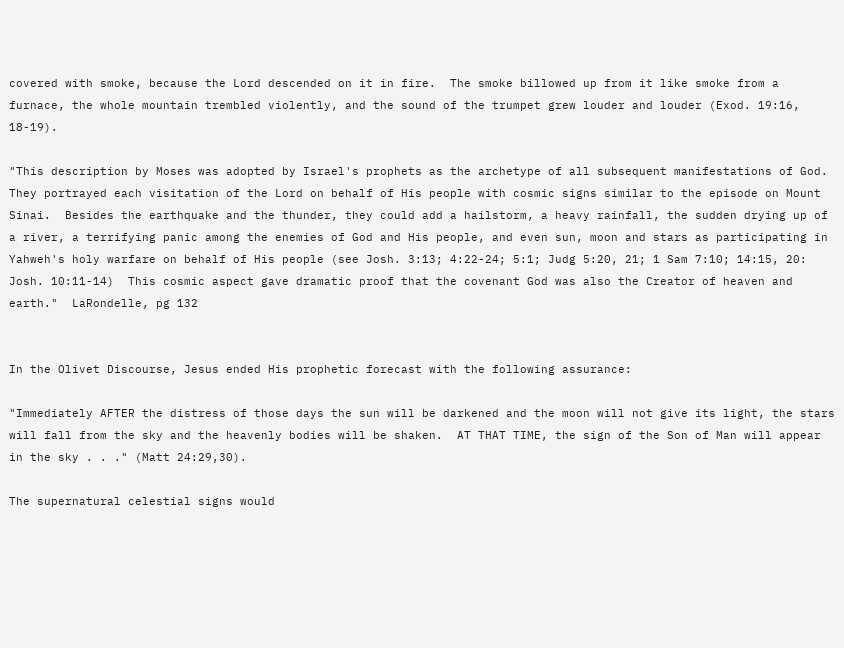covered with smoke, because the Lord descended on it in fire.  The smoke billowed up from it like smoke from a furnace, the whole mountain trembled violently, and the sound of the trumpet grew louder and louder (Exod. 19:16, 18-19).

"This description by Moses was adopted by Israel's prophets as the archetype of all subsequent manifestations of God.  They portrayed each visitation of the Lord on behalf of His people with cosmic signs similar to the episode on Mount Sinai.  Besides the earthquake and the thunder, they could add a hailstorm, a heavy rainfall, the sudden drying up of a river, a terrifying panic among the enemies of God and His people, and even sun, moon and stars as participating in Yahweh's holy warfare on behalf of His people (see Josh. 3:13; 4:22-24; 5:1; Judg 5:20, 21; 1 Sam 7:10; 14:15, 20: Josh. 10:11-14)  This cosmic aspect gave dramatic proof that the covenant God was also the Creator of heaven and earth."  LaRondelle, pg 132


In the Olivet Discourse, Jesus ended His prophetic forecast with the following assurance:

"Immediately AFTER the distress of those days the sun will be darkened and the moon will not give its light, the stars will fall from the sky and the heavenly bodies will be shaken.  AT THAT TIME, the sign of the Son of Man will appear in the sky . . ." (Matt 24:29,30).

The supernatural celestial signs would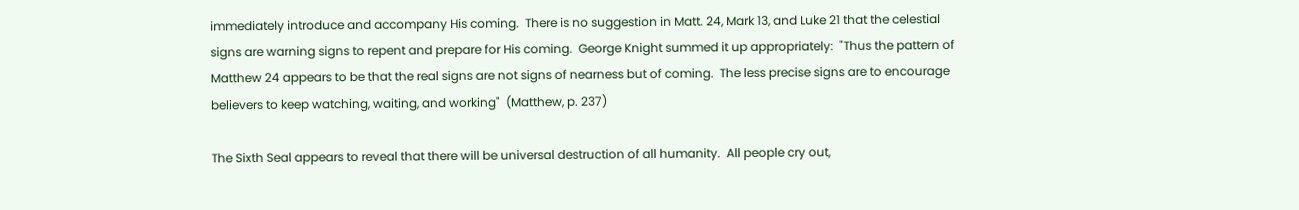immediately introduce and accompany His coming.  There is no suggestion in Matt. 24, Mark 13, and Luke 21 that the celestial signs are warning signs to repent and prepare for His coming.  George Knight summed it up appropriately:  "Thus the pattern of Matthew 24 appears to be that the real signs are not signs of nearness but of coming.  The less precise signs are to encourage believers to keep watching, waiting, and working"  (Matthew, p. 237)

The Sixth Seal appears to reveal that there will be universal destruction of all humanity.  All people cry out,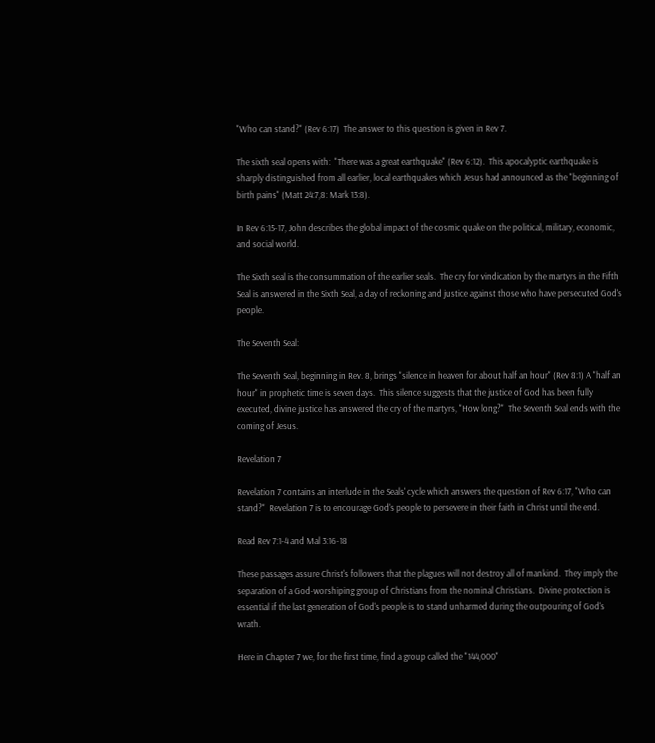"Who can stand?" (Rev 6:17)  The answer to this question is given in Rev 7.

The sixth seal opens with:  "There was a great earthquake" (Rev 6:12).  This apocalyptic earthquake is sharply distinguished from all earlier, local earthquakes which Jesus had announced as the "beginning of birth pains" (Matt 24:7,8: Mark 13:8).

In Rev 6:15-17, John describes the global impact of the cosmic quake on the political, military, economic, and social world.

The Sixth seal is the consummation of the earlier seals.  The cry for vindication by the martyrs in the Fifth Seal is answered in the Sixth Seal, a day of reckoning and justice against those who have persecuted God's people.

The Seventh Seal:

The Seventh Seal, beginning in Rev. 8, brings "silence in heaven for about half an hour" (Rev 8:1) A "half an hour" in prophetic time is seven days.  This silence suggests that the justice of God has been fully executed, divine justice has answered the cry of the martyrs, "How long?"  The Seventh Seal ends with the coming of Jesus.

Revelation 7

Revelation 7 contains an interlude in the Seals' cycle which answers the question of Rev 6:17, "Who can stand?"  Revelation 7 is to encourage God's people to persevere in their faith in Christ until the end.

Read Rev 7:1-4 and Mal 3:16-18

These passages assure Christ's followers that the plagues will not destroy all of mankind.  They imply the separation of a God-worshiping group of Christians from the nominal Christians.  Divine protection is essential if the last generation of God's people is to stand unharmed during the outpouring of God's wrath.

Here in Chapter 7 we, for the first time, find a group called the "144,000"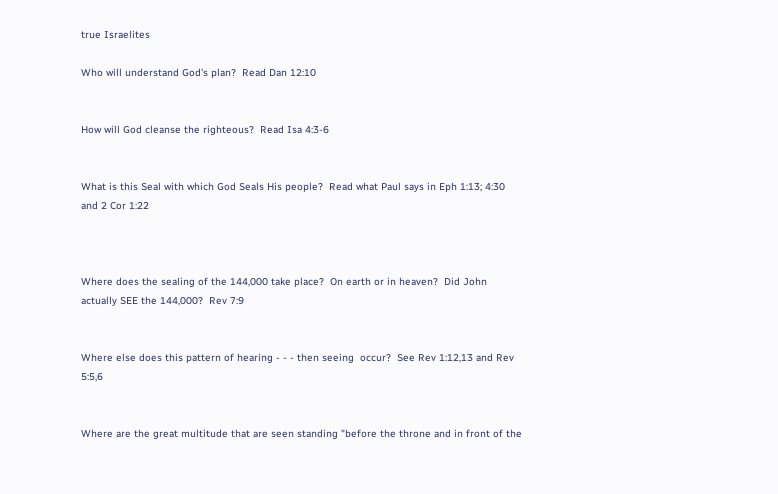true Israelites

Who will understand God's plan?  Read Dan 12:10


How will God cleanse the righteous?  Read Isa 4:3-6


What is this Seal with which God Seals His people?  Read what Paul says in Eph 1:13; 4:30 and 2 Cor 1:22



Where does the sealing of the 144,000 take place?  On earth or in heaven?  Did John actually SEE the 144,000?  Rev 7:9


Where else does this pattern of hearing - - - then seeing  occur?  See Rev 1:12,13 and Rev 5:5,6


Where are the great multitude that are seen standing "before the throne and in front of the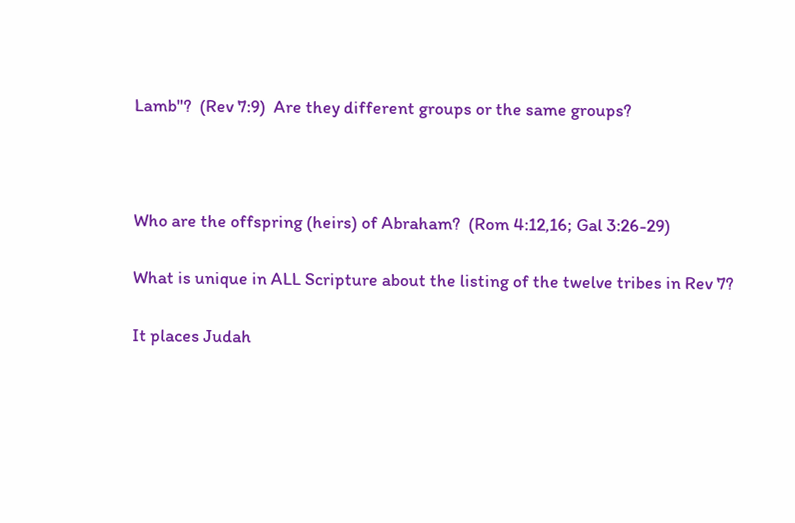Lamb"?  (Rev 7:9)  Are they different groups or the same groups?



Who are the offspring (heirs) of Abraham?  (Rom 4:12,16; Gal 3:26-29)

What is unique in ALL Scripture about the listing of the twelve tribes in Rev 7?

It places Judah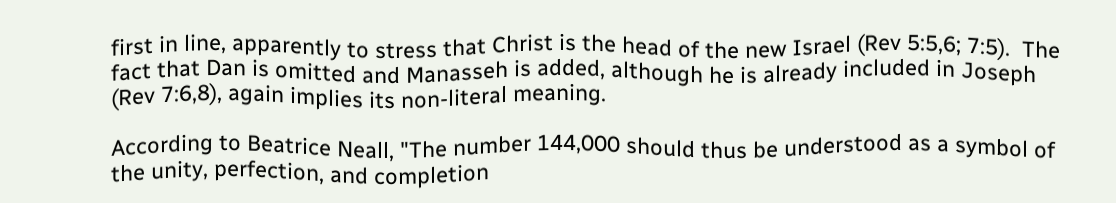first in line, apparently to stress that Christ is the head of the new Israel (Rev 5:5,6; 7:5).  The fact that Dan is omitted and Manasseh is added, although he is already included in Joseph (Rev 7:6,8), again implies its non-literal meaning.

According to Beatrice Neall, "The number 144,000 should thus be understood as a symbol of the unity, perfection, and completion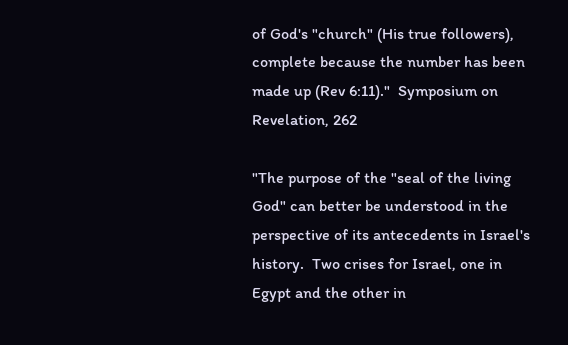of God's "church" (His true followers), complete because the number has been made up (Rev 6:11)."  Symposium on Revelation, 262

"The purpose of the "seal of the living God" can better be understood in the perspective of its antecedents in Israel's history.  Two crises for Israel, one in Egypt and the other in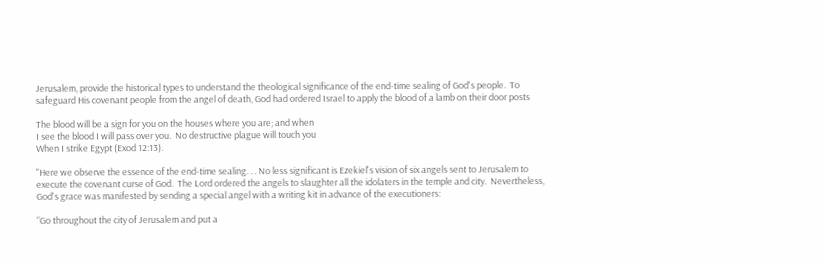Jerusalem, provide the historical types to understand the theological significance of the end-time sealing of God's people.  To safeguard His covenant people from the angel of death, God had ordered Israel to apply the blood of a lamb on their door posts

The blood will be a sign for you on the houses where you are; and when
I see the blood I will pass over you.  No destructive plague will touch you
When I strike Egypt (Exod 12:13).

"Here we observe the essence of the end-time sealing. . . No less significant is Ezekiel's vision of six angels sent to Jerusalem to execute the covenant curse of God.  The Lord ordered the angels to slaughter all the idolaters in the temple and city.  Nevertheless, God's grace was manifested by sending a special angel with a writing kit in advance of the executioners:

“Go throughout the city of Jerusalem and put a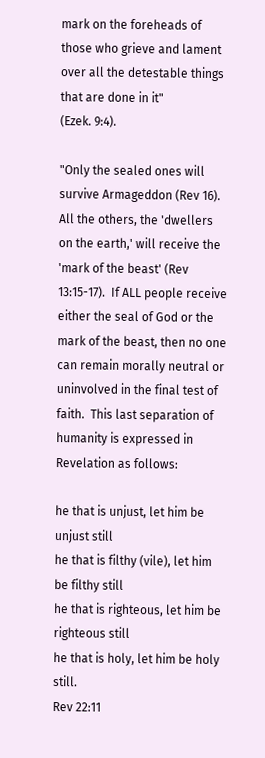mark on the foreheads of
those who grieve and lament over all the detestable things that are done in it"
(Ezek. 9:4).

"Only the sealed ones will survive Armageddon (Rev 16).  All the others, the 'dwellers on the earth,' will receive the 'mark of the beast' (Rev 13:15-17).  If ALL people receive either the seal of God or the mark of the beast, then no one can remain morally neutral or uninvolved in the final test of faith.  This last separation of humanity is expressed in Revelation as follows:

he that is unjust, let him be unjust still
he that is filthy (vile), let him be filthy still
he that is righteous, let him be righteous still
he that is holy, let him be holy still.
Rev 22:11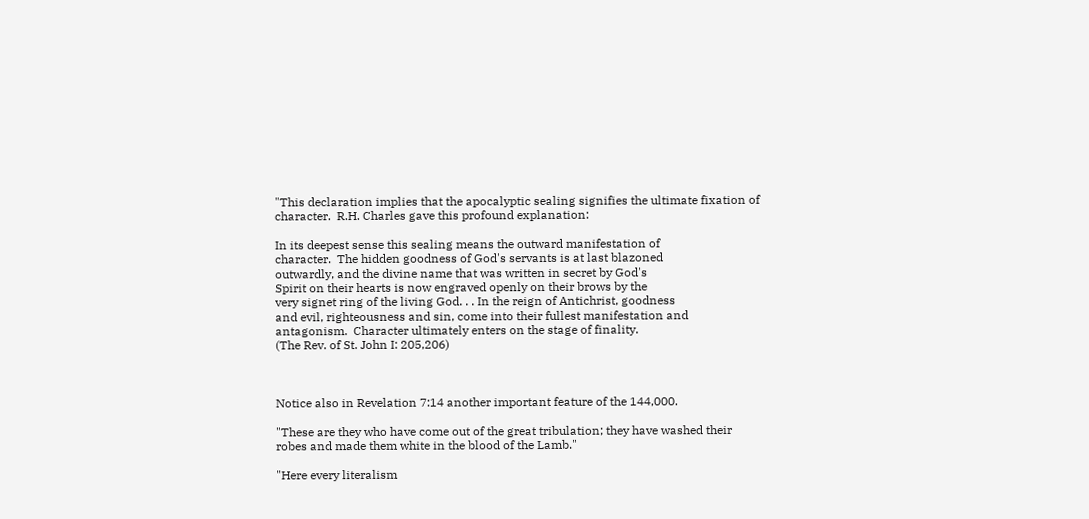"This declaration implies that the apocalyptic sealing signifies the ultimate fixation of character.  R.H. Charles gave this profound explanation:

In its deepest sense this sealing means the outward manifestation of
character.  The hidden goodness of God's servants is at last blazoned
outwardly, and the divine name that was written in secret by God's
Spirit on their hearts is now engraved openly on their brows by the
very signet ring of the living God. . . In the reign of Antichrist, goodness
and evil, righteousness and sin, come into their fullest manifestation and
antagonism.  Character ultimately enters on the stage of finality.
(The Rev. of St. John I: 205,206)



Notice also in Revelation 7:14 another important feature of the 144,000.

"These are they who have come out of the great tribulation; they have washed their
robes and made them white in the blood of the Lamb."

"Here every literalism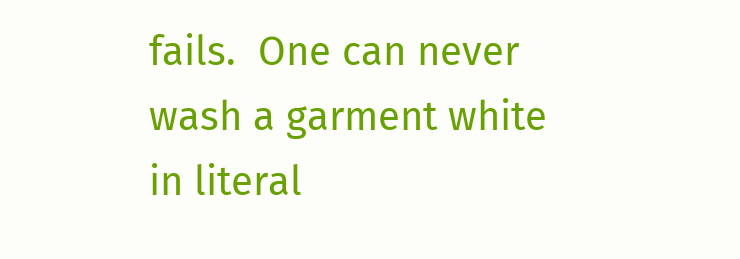fails.  One can never wash a garment white in literal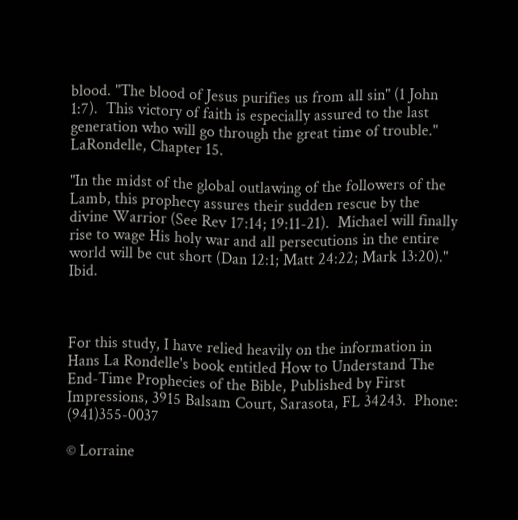blood. "The blood of Jesus purifies us from all sin" (1 John 1:7).  This victory of faith is especially assured to the last generation who will go through the great time of trouble."  LaRondelle, Chapter 15.

"In the midst of the global outlawing of the followers of the Lamb, this prophecy assures their sudden rescue by the divine Warrior (See Rev 17:14; 19:11-21).  Michael will finally rise to wage His holy war and all persecutions in the entire world will be cut short (Dan 12:1; Matt 24:22; Mark 13:20)."  Ibid.



For this study, I have relied heavily on the information in Hans La Rondelle's book entitled How to Understand The End-Time Prophecies of the Bible, Published by First Impressions, 3915 Balsam Court, Sarasota, FL 34243.  Phone: (941)355-0037

© Lorraine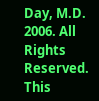Day, M.D. 2006. All Rights Reserved.
This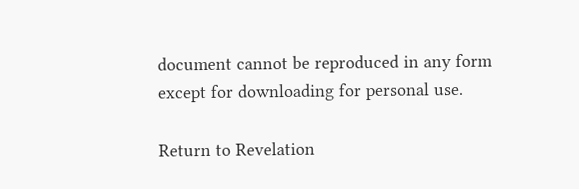document cannot be reproduced in any form
except for downloading for personal use.

Return to Revelation